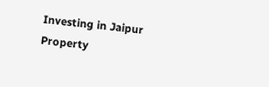Investing in Jaipur Property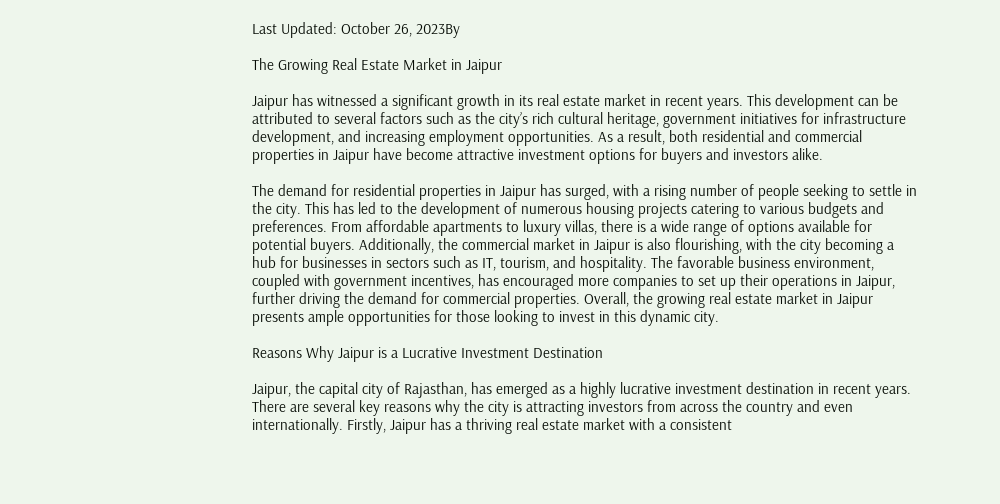Last Updated: October 26, 2023By

The Growing Real Estate Market in Jaipur

Jaipur has witnessed a significant growth in its real estate market in recent years. This development can be attributed to several factors such as the city’s rich cultural heritage, government initiatives for infrastructure development, and increasing employment opportunities. As a result, both residential and commercial properties in Jaipur have become attractive investment options for buyers and investors alike.

The demand for residential properties in Jaipur has surged, with a rising number of people seeking to settle in the city. This has led to the development of numerous housing projects catering to various budgets and preferences. From affordable apartments to luxury villas, there is a wide range of options available for potential buyers. Additionally, the commercial market in Jaipur is also flourishing, with the city becoming a hub for businesses in sectors such as IT, tourism, and hospitality. The favorable business environment, coupled with government incentives, has encouraged more companies to set up their operations in Jaipur, further driving the demand for commercial properties. Overall, the growing real estate market in Jaipur presents ample opportunities for those looking to invest in this dynamic city.

Reasons Why Jaipur is a Lucrative Investment Destination

Jaipur, the capital city of Rajasthan, has emerged as a highly lucrative investment destination in recent years. There are several key reasons why the city is attracting investors from across the country and even internationally. Firstly, Jaipur has a thriving real estate market with a consistent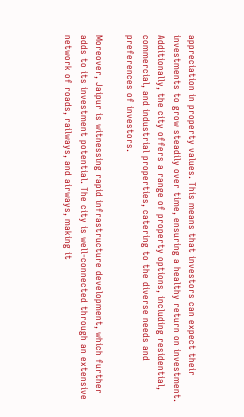appreciation in property values. This means that investors can expect their investments to grow steadily over time, ensuring a healthy return on investment. Additionally, the city offers a range of property options, including residential, commercial, and industrial properties, catering to the diverse needs and preferences of investors.

Moreover, Jaipur is witnessing rapid infrastructure development, which further adds to its investment potential. The city is well-connected through an extensive network of roads, railways, and airways, making it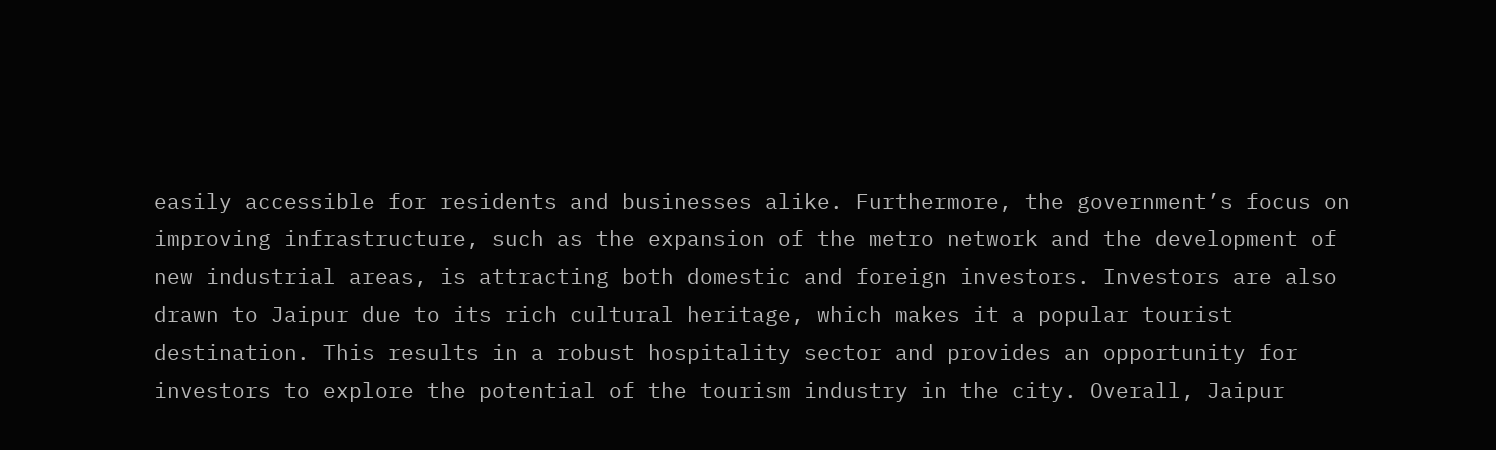easily accessible for residents and businesses alike. Furthermore, the government’s focus on improving infrastructure, such as the expansion of the metro network and the development of new industrial areas, is attracting both domestic and foreign investors. Investors are also drawn to Jaipur due to its rich cultural heritage, which makes it a popular tourist destination. This results in a robust hospitality sector and provides an opportunity for investors to explore the potential of the tourism industry in the city. Overall, Jaipur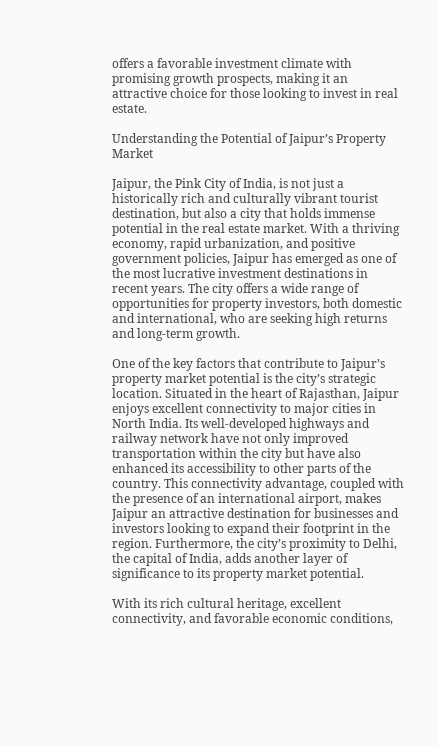offers a favorable investment climate with promising growth prospects, making it an attractive choice for those looking to invest in real estate.

Understanding the Potential of Jaipur’s Property Market

Jaipur, the Pink City of India, is not just a historically rich and culturally vibrant tourist destination, but also a city that holds immense potential in the real estate market. With a thriving economy, rapid urbanization, and positive government policies, Jaipur has emerged as one of the most lucrative investment destinations in recent years. The city offers a wide range of opportunities for property investors, both domestic and international, who are seeking high returns and long-term growth.

One of the key factors that contribute to Jaipur’s property market potential is the city’s strategic location. Situated in the heart of Rajasthan, Jaipur enjoys excellent connectivity to major cities in North India. Its well-developed highways and railway network have not only improved transportation within the city but have also enhanced its accessibility to other parts of the country. This connectivity advantage, coupled with the presence of an international airport, makes Jaipur an attractive destination for businesses and investors looking to expand their footprint in the region. Furthermore, the city’s proximity to Delhi, the capital of India, adds another layer of significance to its property market potential.

With its rich cultural heritage, excellent connectivity, and favorable economic conditions,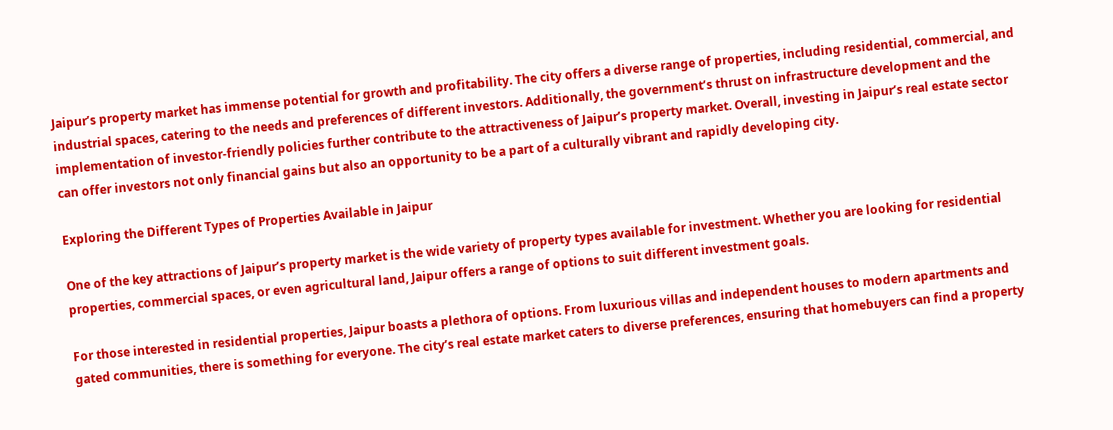Jaipur’s property market has immense potential for growth and profitability. The city offers a diverse range of properties, including residential, commercial, and industrial spaces, catering to the needs and preferences of different investors. Additionally, the government’s thrust on infrastructure development and the implementation of investor-friendly policies further contribute to the attractiveness of Jaipur’s property market. Overall, investing in Jaipur’s real estate sector can offer investors not only financial gains but also an opportunity to be a part of a culturally vibrant and rapidly developing city.

Exploring the Different Types of Properties Available in Jaipur

One of the key attractions of Jaipur’s property market is the wide variety of property types available for investment. Whether you are looking for residential properties, commercial spaces, or even agricultural land, Jaipur offers a range of options to suit different investment goals.

For those interested in residential properties, Jaipur boasts a plethora of options. From luxurious villas and independent houses to modern apartments and gated communities, there is something for everyone. The city’s real estate market caters to diverse preferences, ensuring that homebuyers can find a property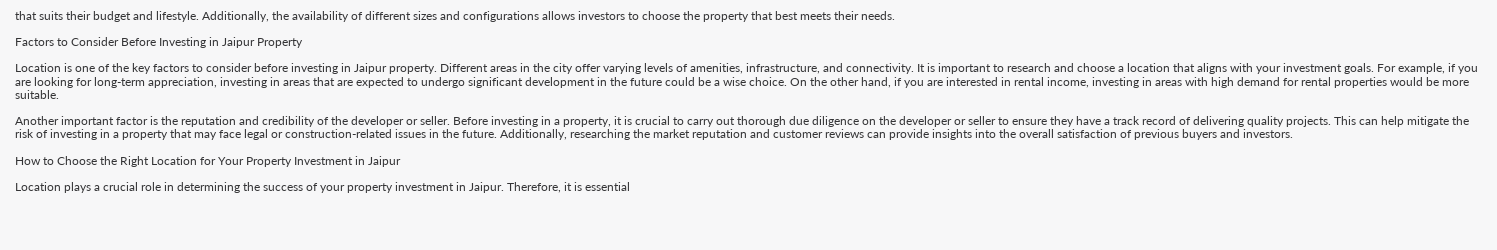that suits their budget and lifestyle. Additionally, the availability of different sizes and configurations allows investors to choose the property that best meets their needs.

Factors to Consider Before Investing in Jaipur Property

Location is one of the key factors to consider before investing in Jaipur property. Different areas in the city offer varying levels of amenities, infrastructure, and connectivity. It is important to research and choose a location that aligns with your investment goals. For example, if you are looking for long-term appreciation, investing in areas that are expected to undergo significant development in the future could be a wise choice. On the other hand, if you are interested in rental income, investing in areas with high demand for rental properties would be more suitable.

Another important factor is the reputation and credibility of the developer or seller. Before investing in a property, it is crucial to carry out thorough due diligence on the developer or seller to ensure they have a track record of delivering quality projects. This can help mitigate the risk of investing in a property that may face legal or construction-related issues in the future. Additionally, researching the market reputation and customer reviews can provide insights into the overall satisfaction of previous buyers and investors.

How to Choose the Right Location for Your Property Investment in Jaipur

Location plays a crucial role in determining the success of your property investment in Jaipur. Therefore, it is essential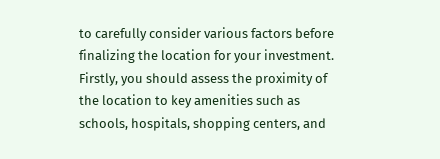to carefully consider various factors before finalizing the location for your investment. Firstly, you should assess the proximity of the location to key amenities such as schools, hospitals, shopping centers, and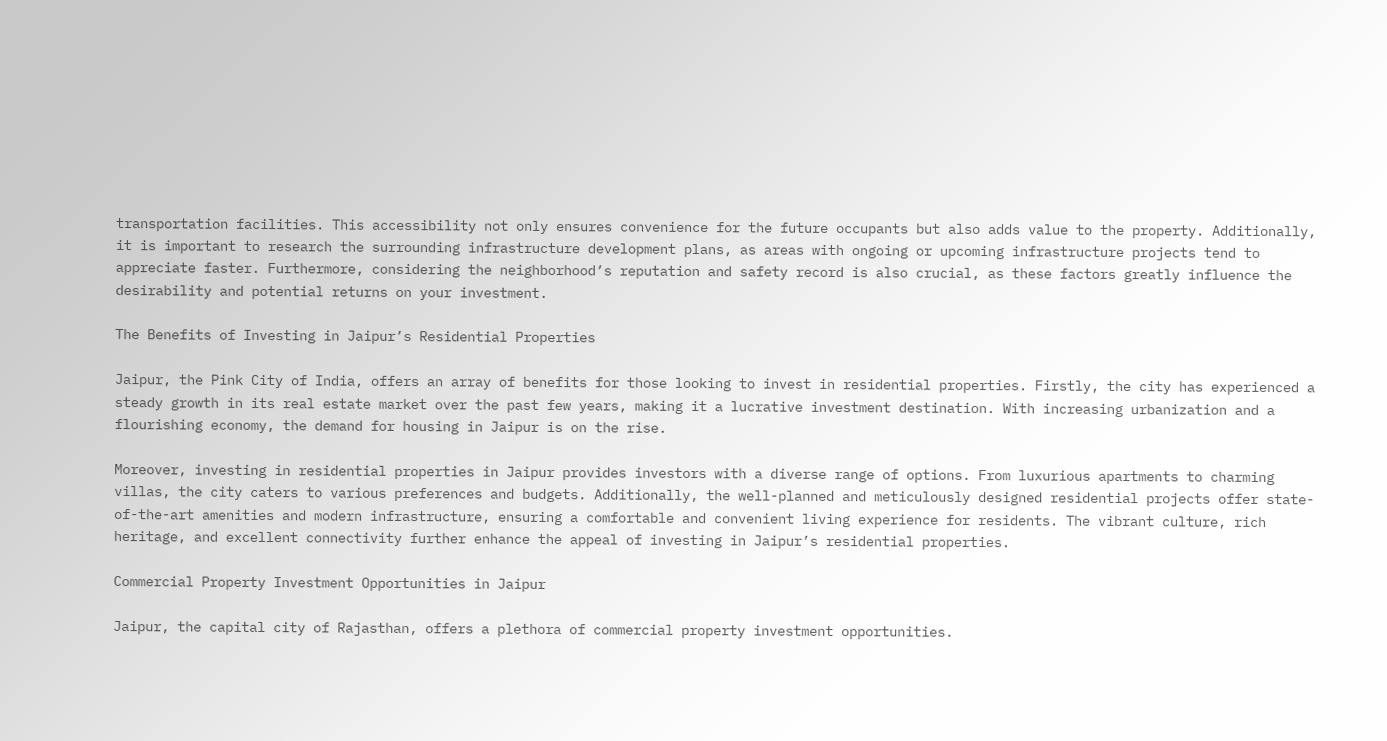transportation facilities. This accessibility not only ensures convenience for the future occupants but also adds value to the property. Additionally, it is important to research the surrounding infrastructure development plans, as areas with ongoing or upcoming infrastructure projects tend to appreciate faster. Furthermore, considering the neighborhood’s reputation and safety record is also crucial, as these factors greatly influence the desirability and potential returns on your investment.

The Benefits of Investing in Jaipur’s Residential Properties

Jaipur, the Pink City of India, offers an array of benefits for those looking to invest in residential properties. Firstly, the city has experienced a steady growth in its real estate market over the past few years, making it a lucrative investment destination. With increasing urbanization and a flourishing economy, the demand for housing in Jaipur is on the rise.

Moreover, investing in residential properties in Jaipur provides investors with a diverse range of options. From luxurious apartments to charming villas, the city caters to various preferences and budgets. Additionally, the well-planned and meticulously designed residential projects offer state-of-the-art amenities and modern infrastructure, ensuring a comfortable and convenient living experience for residents. The vibrant culture, rich heritage, and excellent connectivity further enhance the appeal of investing in Jaipur’s residential properties.

Commercial Property Investment Opportunities in Jaipur

Jaipur, the capital city of Rajasthan, offers a plethora of commercial property investment opportunities.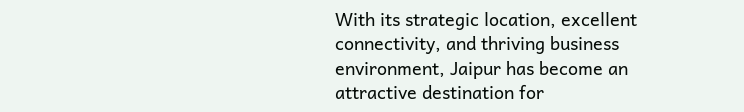With its strategic location, excellent connectivity, and thriving business environment, Jaipur has become an attractive destination for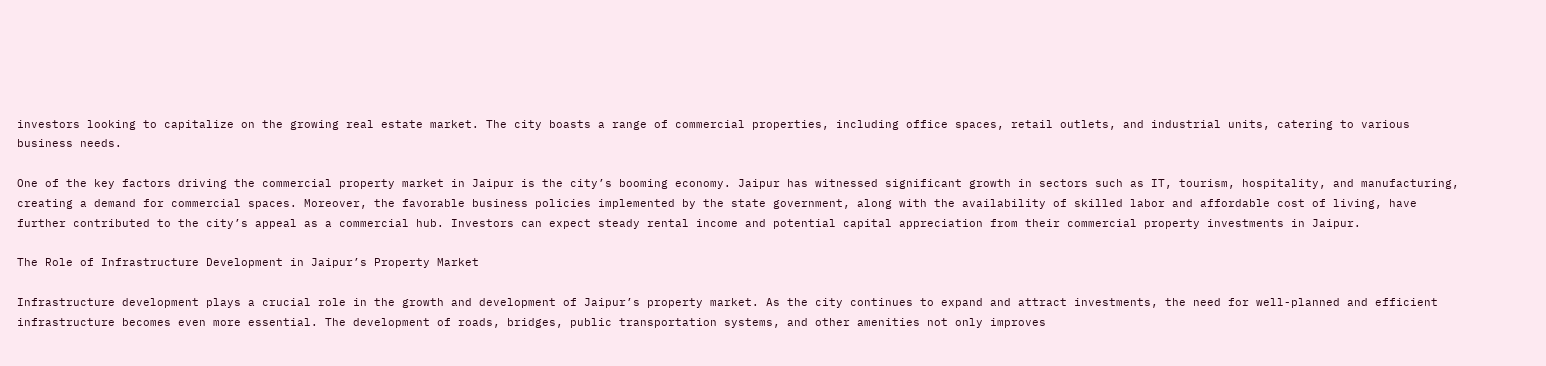investors looking to capitalize on the growing real estate market. The city boasts a range of commercial properties, including office spaces, retail outlets, and industrial units, catering to various business needs.

One of the key factors driving the commercial property market in Jaipur is the city’s booming economy. Jaipur has witnessed significant growth in sectors such as IT, tourism, hospitality, and manufacturing, creating a demand for commercial spaces. Moreover, the favorable business policies implemented by the state government, along with the availability of skilled labor and affordable cost of living, have further contributed to the city’s appeal as a commercial hub. Investors can expect steady rental income and potential capital appreciation from their commercial property investments in Jaipur.

The Role of Infrastructure Development in Jaipur’s Property Market

Infrastructure development plays a crucial role in the growth and development of Jaipur’s property market. As the city continues to expand and attract investments, the need for well-planned and efficient infrastructure becomes even more essential. The development of roads, bridges, public transportation systems, and other amenities not only improves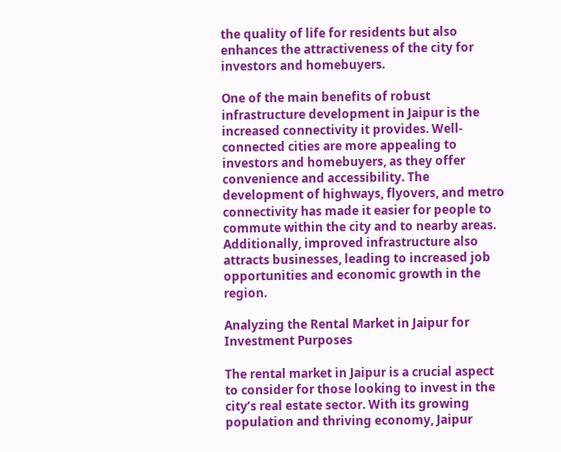the quality of life for residents but also enhances the attractiveness of the city for investors and homebuyers.

One of the main benefits of robust infrastructure development in Jaipur is the increased connectivity it provides. Well-connected cities are more appealing to investors and homebuyers, as they offer convenience and accessibility. The development of highways, flyovers, and metro connectivity has made it easier for people to commute within the city and to nearby areas. Additionally, improved infrastructure also attracts businesses, leading to increased job opportunities and economic growth in the region.

Analyzing the Rental Market in Jaipur for Investment Purposes

The rental market in Jaipur is a crucial aspect to consider for those looking to invest in the city’s real estate sector. With its growing population and thriving economy, Jaipur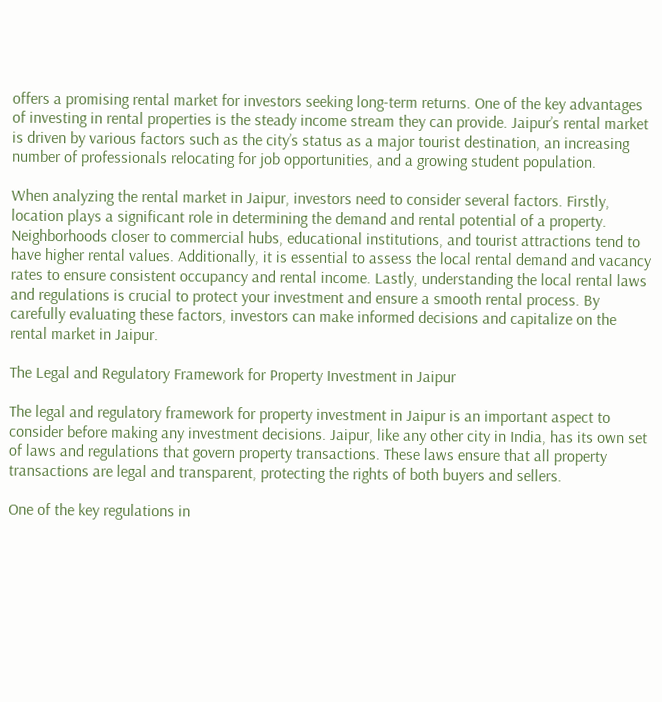offers a promising rental market for investors seeking long-term returns. One of the key advantages of investing in rental properties is the steady income stream they can provide. Jaipur’s rental market is driven by various factors such as the city’s status as a major tourist destination, an increasing number of professionals relocating for job opportunities, and a growing student population.

When analyzing the rental market in Jaipur, investors need to consider several factors. Firstly, location plays a significant role in determining the demand and rental potential of a property. Neighborhoods closer to commercial hubs, educational institutions, and tourist attractions tend to have higher rental values. Additionally, it is essential to assess the local rental demand and vacancy rates to ensure consistent occupancy and rental income. Lastly, understanding the local rental laws and regulations is crucial to protect your investment and ensure a smooth rental process. By carefully evaluating these factors, investors can make informed decisions and capitalize on the rental market in Jaipur.

The Legal and Regulatory Framework for Property Investment in Jaipur

The legal and regulatory framework for property investment in Jaipur is an important aspect to consider before making any investment decisions. Jaipur, like any other city in India, has its own set of laws and regulations that govern property transactions. These laws ensure that all property transactions are legal and transparent, protecting the rights of both buyers and sellers.

One of the key regulations in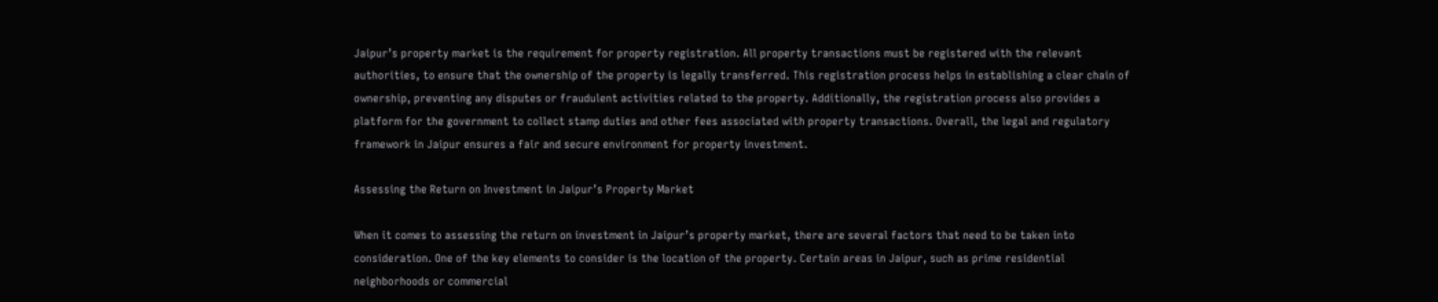Jaipur’s property market is the requirement for property registration. All property transactions must be registered with the relevant authorities, to ensure that the ownership of the property is legally transferred. This registration process helps in establishing a clear chain of ownership, preventing any disputes or fraudulent activities related to the property. Additionally, the registration process also provides a platform for the government to collect stamp duties and other fees associated with property transactions. Overall, the legal and regulatory framework in Jaipur ensures a fair and secure environment for property investment.

Assessing the Return on Investment in Jaipur’s Property Market

When it comes to assessing the return on investment in Jaipur’s property market, there are several factors that need to be taken into consideration. One of the key elements to consider is the location of the property. Certain areas in Jaipur, such as prime residential neighborhoods or commercial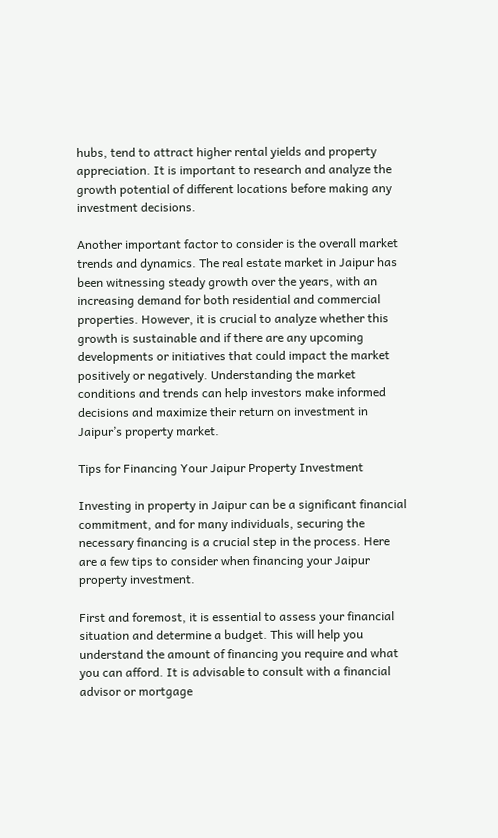hubs, tend to attract higher rental yields and property appreciation. It is important to research and analyze the growth potential of different locations before making any investment decisions.

Another important factor to consider is the overall market trends and dynamics. The real estate market in Jaipur has been witnessing steady growth over the years, with an increasing demand for both residential and commercial properties. However, it is crucial to analyze whether this growth is sustainable and if there are any upcoming developments or initiatives that could impact the market positively or negatively. Understanding the market conditions and trends can help investors make informed decisions and maximize their return on investment in Jaipur’s property market.

Tips for Financing Your Jaipur Property Investment

Investing in property in Jaipur can be a significant financial commitment, and for many individuals, securing the necessary financing is a crucial step in the process. Here are a few tips to consider when financing your Jaipur property investment.

First and foremost, it is essential to assess your financial situation and determine a budget. This will help you understand the amount of financing you require and what you can afford. It is advisable to consult with a financial advisor or mortgage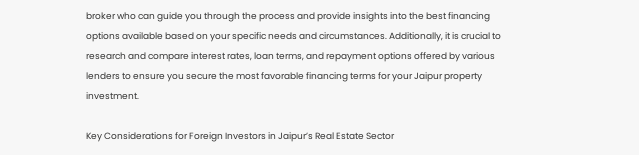broker who can guide you through the process and provide insights into the best financing options available based on your specific needs and circumstances. Additionally, it is crucial to research and compare interest rates, loan terms, and repayment options offered by various lenders to ensure you secure the most favorable financing terms for your Jaipur property investment.

Key Considerations for Foreign Investors in Jaipur’s Real Estate Sector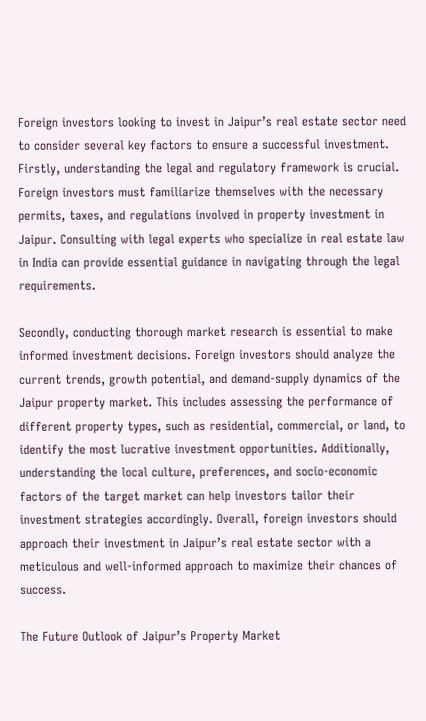Foreign investors looking to invest in Jaipur’s real estate sector need to consider several key factors to ensure a successful investment. Firstly, understanding the legal and regulatory framework is crucial. Foreign investors must familiarize themselves with the necessary permits, taxes, and regulations involved in property investment in Jaipur. Consulting with legal experts who specialize in real estate law in India can provide essential guidance in navigating through the legal requirements.

Secondly, conducting thorough market research is essential to make informed investment decisions. Foreign investors should analyze the current trends, growth potential, and demand-supply dynamics of the Jaipur property market. This includes assessing the performance of different property types, such as residential, commercial, or land, to identify the most lucrative investment opportunities. Additionally, understanding the local culture, preferences, and socio-economic factors of the target market can help investors tailor their investment strategies accordingly. Overall, foreign investors should approach their investment in Jaipur’s real estate sector with a meticulous and well-informed approach to maximize their chances of success.

The Future Outlook of Jaipur’s Property Market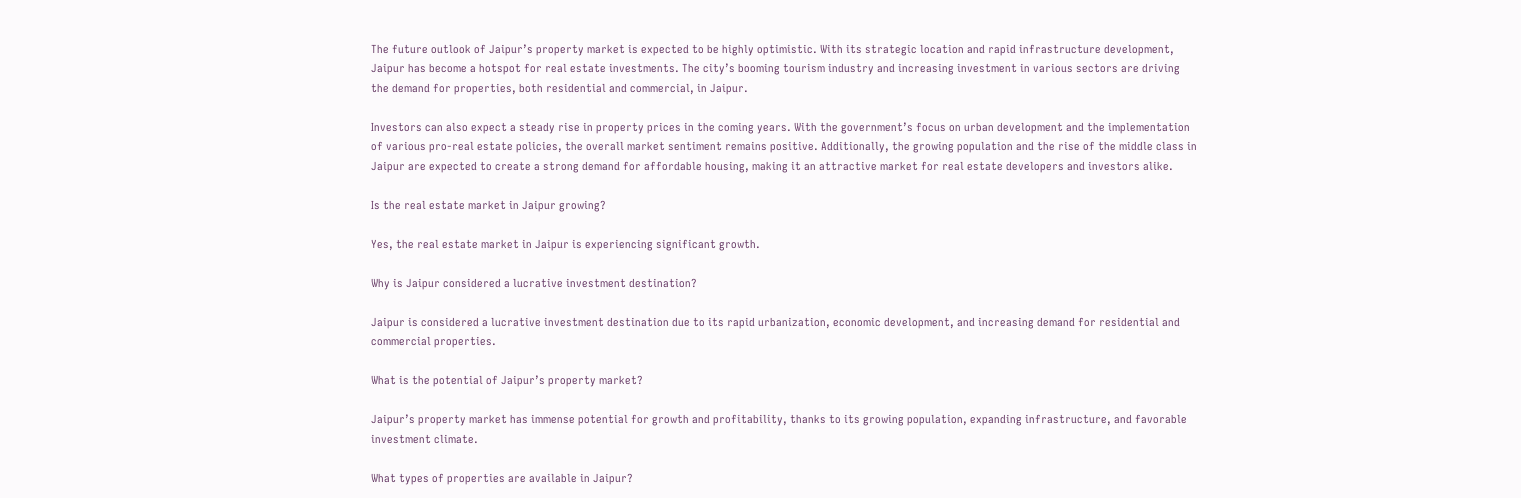The future outlook of Jaipur’s property market is expected to be highly optimistic. With its strategic location and rapid infrastructure development, Jaipur has become a hotspot for real estate investments. The city’s booming tourism industry and increasing investment in various sectors are driving the demand for properties, both residential and commercial, in Jaipur.

Investors can also expect a steady rise in property prices in the coming years. With the government’s focus on urban development and the implementation of various pro-real estate policies, the overall market sentiment remains positive. Additionally, the growing population and the rise of the middle class in Jaipur are expected to create a strong demand for affordable housing, making it an attractive market for real estate developers and investors alike.

Is the real estate market in Jaipur growing?

Yes, the real estate market in Jaipur is experiencing significant growth.

Why is Jaipur considered a lucrative investment destination?

Jaipur is considered a lucrative investment destination due to its rapid urbanization, economic development, and increasing demand for residential and commercial properties.

What is the potential of Jaipur’s property market?

Jaipur’s property market has immense potential for growth and profitability, thanks to its growing population, expanding infrastructure, and favorable investment climate.

What types of properties are available in Jaipur?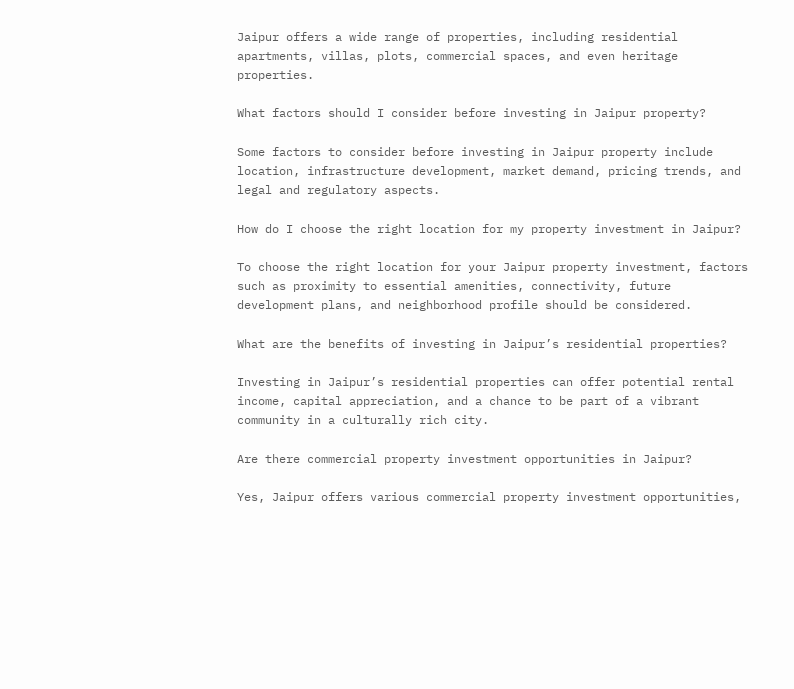Jaipur offers a wide range of properties, including residential apartments, villas, plots, commercial spaces, and even heritage properties.

What factors should I consider before investing in Jaipur property?

Some factors to consider before investing in Jaipur property include location, infrastructure development, market demand, pricing trends, and legal and regulatory aspects.

How do I choose the right location for my property investment in Jaipur?

To choose the right location for your Jaipur property investment, factors such as proximity to essential amenities, connectivity, future development plans, and neighborhood profile should be considered.

What are the benefits of investing in Jaipur’s residential properties?

Investing in Jaipur’s residential properties can offer potential rental income, capital appreciation, and a chance to be part of a vibrant community in a culturally rich city.

Are there commercial property investment opportunities in Jaipur?

Yes, Jaipur offers various commercial property investment opportunities,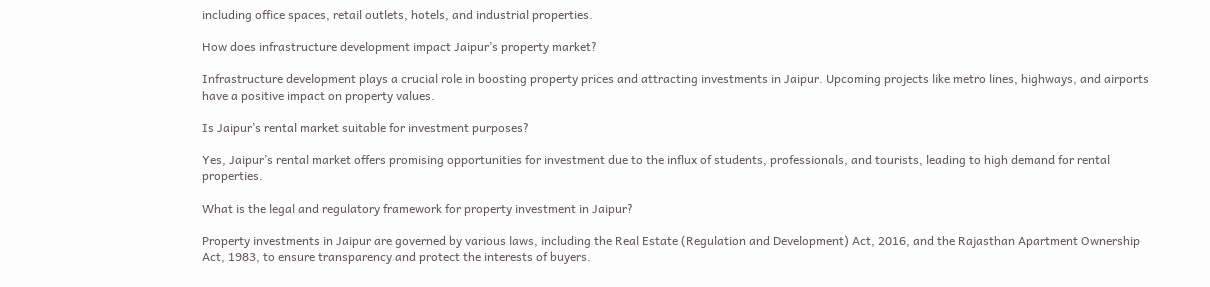including office spaces, retail outlets, hotels, and industrial properties.

How does infrastructure development impact Jaipur’s property market?

Infrastructure development plays a crucial role in boosting property prices and attracting investments in Jaipur. Upcoming projects like metro lines, highways, and airports have a positive impact on property values.

Is Jaipur’s rental market suitable for investment purposes?

Yes, Jaipur’s rental market offers promising opportunities for investment due to the influx of students, professionals, and tourists, leading to high demand for rental properties.

What is the legal and regulatory framework for property investment in Jaipur?

Property investments in Jaipur are governed by various laws, including the Real Estate (Regulation and Development) Act, 2016, and the Rajasthan Apartment Ownership Act, 1983, to ensure transparency and protect the interests of buyers.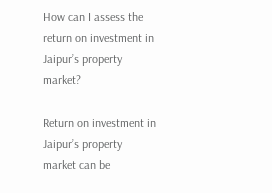How can I assess the return on investment in Jaipur’s property market?

Return on investment in Jaipur’s property market can be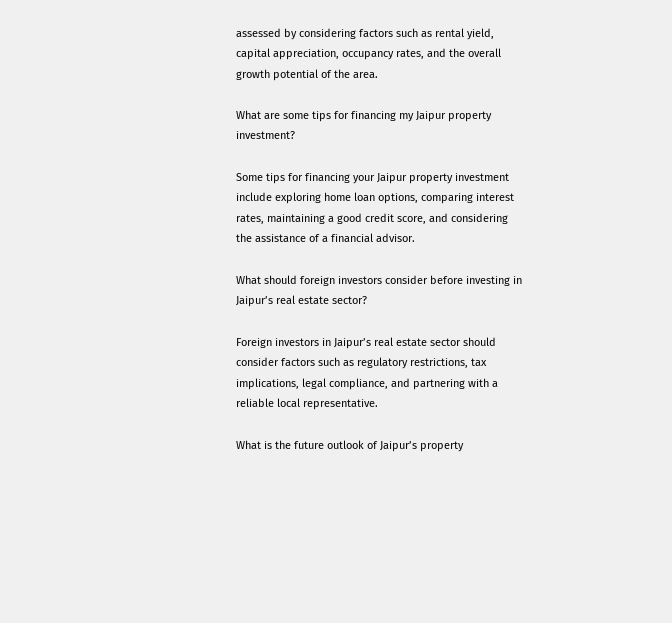assessed by considering factors such as rental yield, capital appreciation, occupancy rates, and the overall growth potential of the area.

What are some tips for financing my Jaipur property investment?

Some tips for financing your Jaipur property investment include exploring home loan options, comparing interest rates, maintaining a good credit score, and considering the assistance of a financial advisor.

What should foreign investors consider before investing in Jaipur’s real estate sector?

Foreign investors in Jaipur’s real estate sector should consider factors such as regulatory restrictions, tax implications, legal compliance, and partnering with a reliable local representative.

What is the future outlook of Jaipur’s property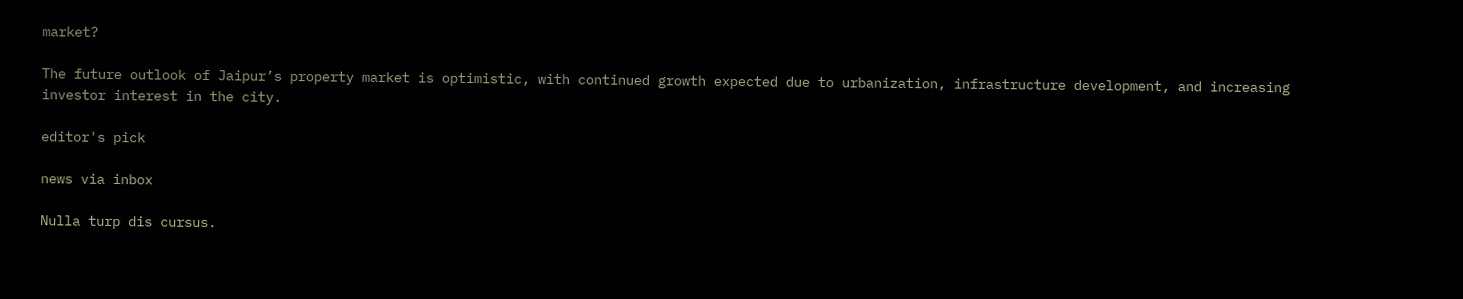market?

The future outlook of Jaipur’s property market is optimistic, with continued growth expected due to urbanization, infrastructure development, and increasing investor interest in the city.

editor's pick

news via inbox

Nulla turp dis cursus.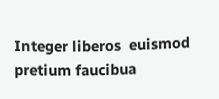Integer liberos  euismod pretium faucibua